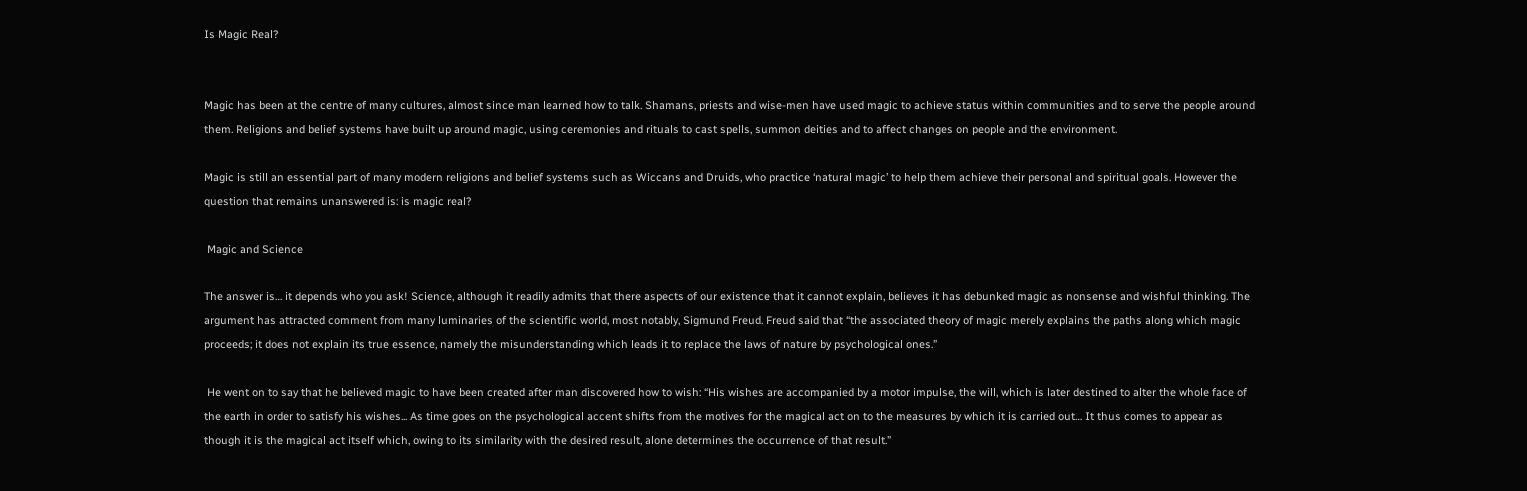Is Magic Real?


Magic has been at the centre of many cultures, almost since man learned how to talk. Shamans, priests and wise-men have used magic to achieve status within communities and to serve the people around them. Religions and belief systems have built up around magic, using ceremonies and rituals to cast spells, summon deities and to affect changes on people and the environment.

Magic is still an essential part of many modern religions and belief systems such as Wiccans and Druids, who practice ‘natural magic’ to help them achieve their personal and spiritual goals. However the question that remains unanswered is: is magic real?

 Magic and Science

The answer is… it depends who you ask! Science, although it readily admits that there aspects of our existence that it cannot explain, believes it has debunked magic as nonsense and wishful thinking. The argument has attracted comment from many luminaries of the scientific world, most notably, Sigmund Freud. Freud said that “the associated theory of magic merely explains the paths along which magic proceeds; it does not explain its true essence, namely the misunderstanding which leads it to replace the laws of nature by psychological ones.”

 He went on to say that he believed magic to have been created after man discovered how to wish: “His wishes are accompanied by a motor impulse, the will, which is later destined to alter the whole face of the earth in order to satisfy his wishes... As time goes on the psychological accent shifts from the motives for the magical act on to the measures by which it is carried out… It thus comes to appear as though it is the magical act itself which, owing to its similarity with the desired result, alone determines the occurrence of that result.”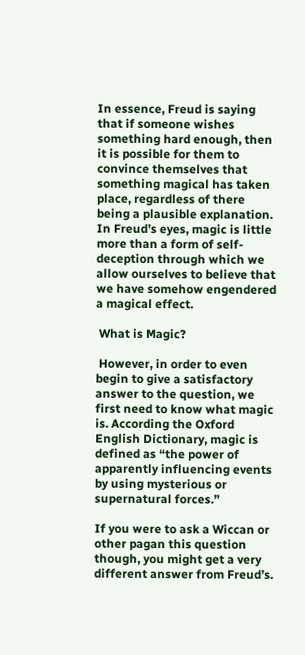In essence, Freud is saying that if someone wishes something hard enough, then it is possible for them to convince themselves that something magical has taken place, regardless of there being a plausible explanation. In Freud’s eyes, magic is little more than a form of self-deception through which we allow ourselves to believe that we have somehow engendered a magical effect.

 What is Magic?

 However, in order to even begin to give a satisfactory answer to the question, we first need to know what magic is. According the Oxford English Dictionary, magic is defined as “the power of apparently influencing events by using mysterious or supernatural forces.”

If you were to ask a Wiccan or other pagan this question though, you might get a very different answer from Freud’s.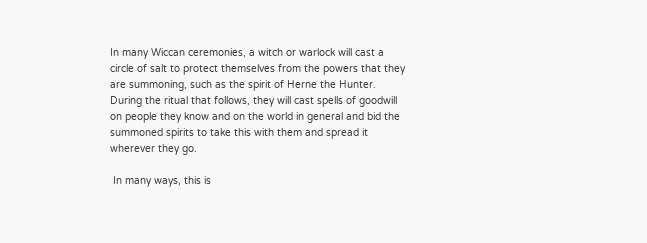In many Wiccan ceremonies, a witch or warlock will cast a circle of salt to protect themselves from the powers that they are summoning, such as the spirit of Herne the Hunter. During the ritual that follows, they will cast spells of goodwill on people they know and on the world in general and bid the summoned spirits to take this with them and spread it wherever they go.

 In many ways, this is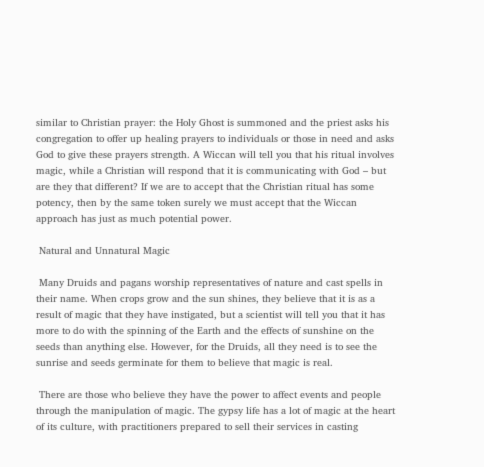similar to Christian prayer: the Holy Ghost is summoned and the priest asks his congregation to offer up healing prayers to individuals or those in need and asks God to give these prayers strength. A Wiccan will tell you that his ritual involves magic, while a Christian will respond that it is communicating with God – but are they that different? If we are to accept that the Christian ritual has some potency, then by the same token surely we must accept that the Wiccan approach has just as much potential power.

 Natural and Unnatural Magic

 Many Druids and pagans worship representatives of nature and cast spells in their name. When crops grow and the sun shines, they believe that it is as a result of magic that they have instigated, but a scientist will tell you that it has more to do with the spinning of the Earth and the effects of sunshine on the seeds than anything else. However, for the Druids, all they need is to see the sunrise and seeds germinate for them to believe that magic is real.

 There are those who believe they have the power to affect events and people through the manipulation of magic. The gypsy life has a lot of magic at the heart of its culture, with practitioners prepared to sell their services in casting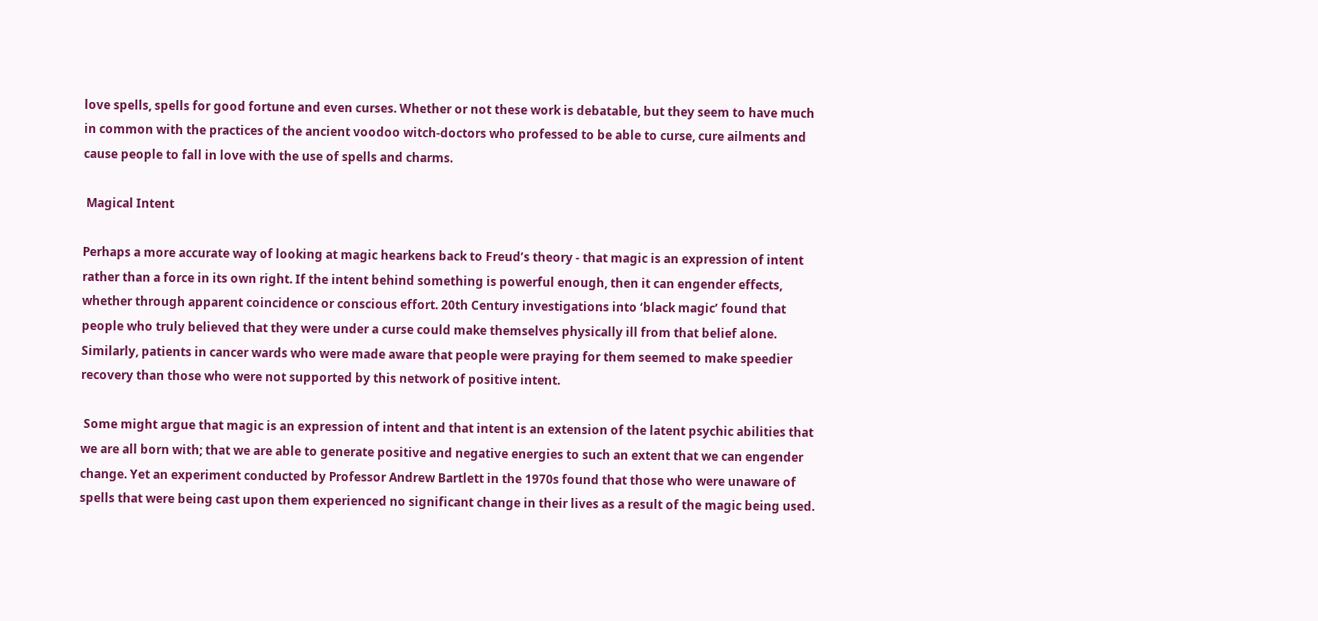love spells, spells for good fortune and even curses. Whether or not these work is debatable, but they seem to have much in common with the practices of the ancient voodoo witch-doctors who professed to be able to curse, cure ailments and cause people to fall in love with the use of spells and charms.

 Magical Intent

Perhaps a more accurate way of looking at magic hearkens back to Freud’s theory - that magic is an expression of intent rather than a force in its own right. If the intent behind something is powerful enough, then it can engender effects, whether through apparent coincidence or conscious effort. 20th Century investigations into ‘black magic’ found that people who truly believed that they were under a curse could make themselves physically ill from that belief alone. Similarly, patients in cancer wards who were made aware that people were praying for them seemed to make speedier recovery than those who were not supported by this network of positive intent.

 Some might argue that magic is an expression of intent and that intent is an extension of the latent psychic abilities that we are all born with; that we are able to generate positive and negative energies to such an extent that we can engender change. Yet an experiment conducted by Professor Andrew Bartlett in the 1970s found that those who were unaware of spells that were being cast upon them experienced no significant change in their lives as a result of the magic being used.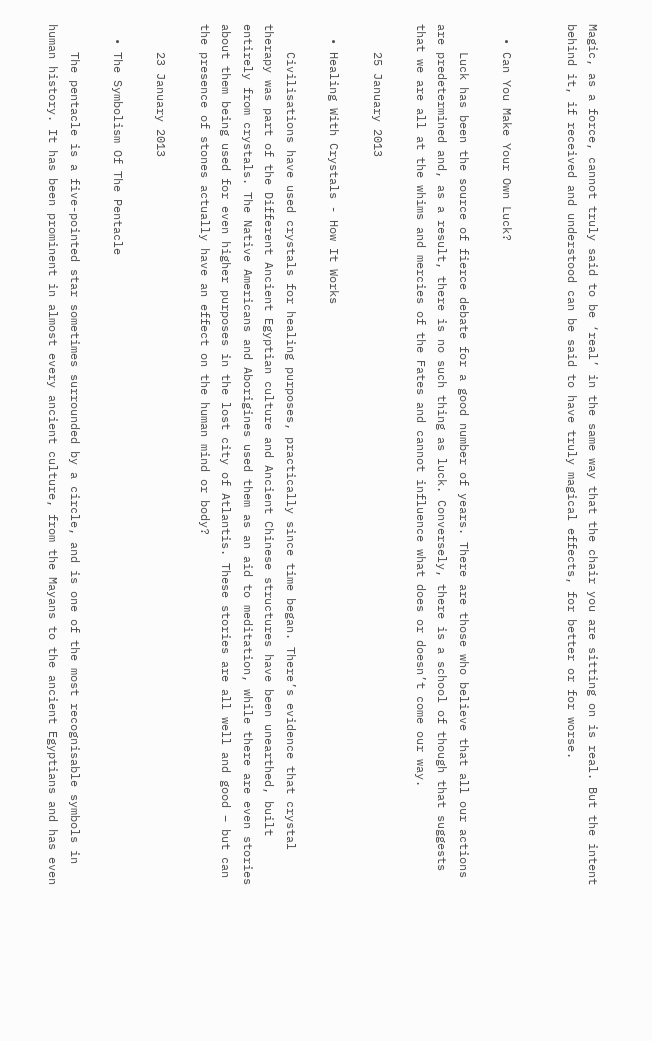Magic, as a force, cannot truly said to be ‘real’ in the same way that the chair you are sitting on is real. But the intent behind it, if received and understood can be said to have truly magical effects, for better or for worse.


  • Can You Make Your Own Luck?

    Luck has been the source of fierce debate for a good number of years. There are those who believe that all our actions are predetermined and, as a result, there is no such thing as luck. Conversely, there is a school of though that suggests that we are all at the whims and mercies of the Fates and cannot influence what does or doesn’t come our way.

    25 January 2013

  • Healing With Crystals - How It Works

    Civilisations have used crystals for healing purposes, practically since time began. There’s evidence that crystal therapy was part of the Different Ancient Egyptian culture and Ancient Chinese structures have been unearthed, built entirely from crystals. The Native Americans and Aborigines used them as an aid to meditation, while there are even stories about them being used for even higher purposes in the lost city of Atlantis. These stories are all well and good – but can the presence of stones actually have an effect on the human mind or body?

    23 January 2013

  • The Symbolism Of The Pentacle

    The pentacle is a five-pointed star sometimes surrounded by a circle, and is one of the most recognisable symbols in human history. It has been prominent in almost every ancient culture, from the Mayans to the ancient Egyptians and has even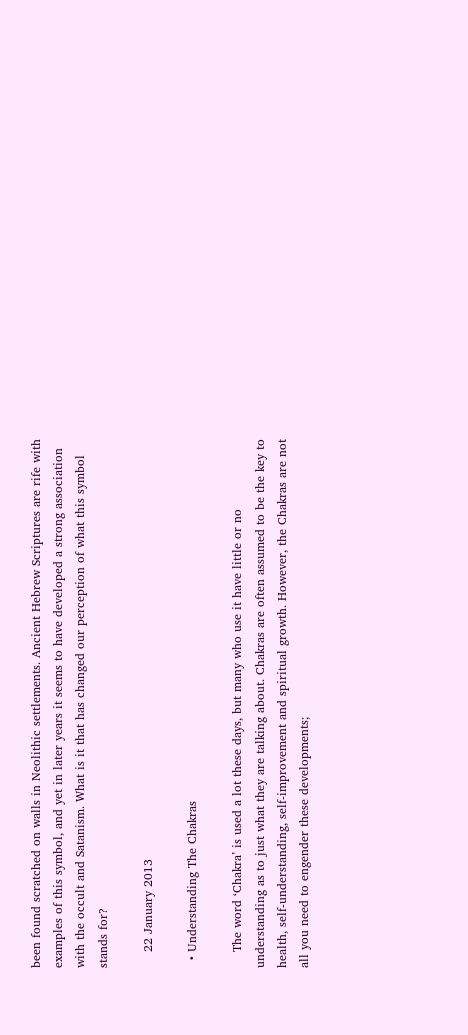been found scratched on walls in Neolithic settlements. Ancient Hebrew Scriptures are rife with examples of this symbol, and yet in later years it seems to have developed a strong association with the occult and Satanism. What is it that has changed our perception of what this symbol stands for?

    22 January 2013

  • Understanding The Chakras

    The word ‘Chakra’ is used a lot these days, but many who use it have little or no understanding as to just what they are talking about. Chakras are often assumed to be the key to health, self-understanding, self-improvement and spiritual growth. However, the Chakras are not all you need to engender these developments;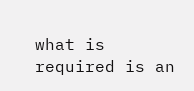what is required is an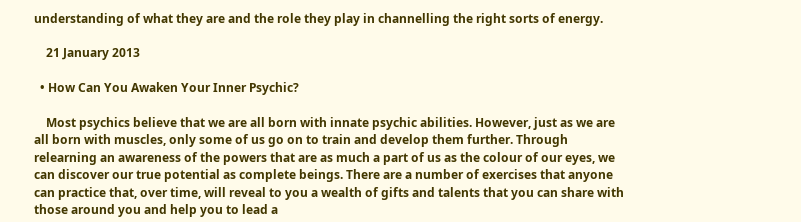understanding of what they are and the role they play in channelling the right sorts of energy.

    21 January 2013

  • How Can You Awaken Your Inner Psychic?

    Most psychics believe that we are all born with innate psychic abilities. However, just as we are all born with muscles, only some of us go on to train and develop them further. Through relearning an awareness of the powers that are as much a part of us as the colour of our eyes, we can discover our true potential as complete beings. There are a number of exercises that anyone can practice that, over time, will reveal to you a wealth of gifts and talents that you can share with those around you and help you to lead a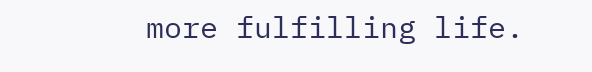more fulfilling life.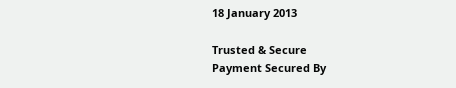18 January 2013

Trusted & Secure
Payment Secured By